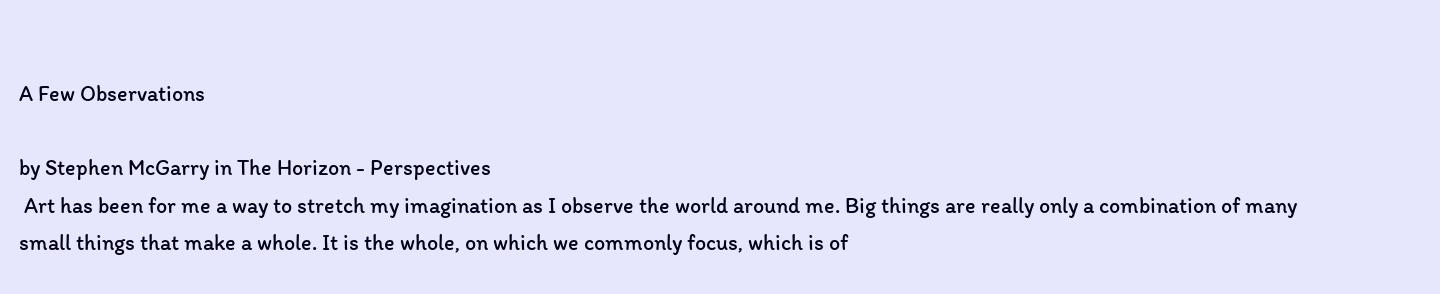A Few Observations

by Stephen McGarry in The Horizon - Perspectives
 Art has been for me a way to stretch my imagination as I observe the world around me. Big things are really only a combination of many small things that make a whole. It is the whole, on which we commonly focus, which is of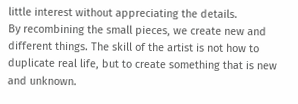little interest without appreciating the details.
By recombining the small pieces, we create new and different things. The skill of the artist is not how to duplicate real life, but to create something that is new and unknown.